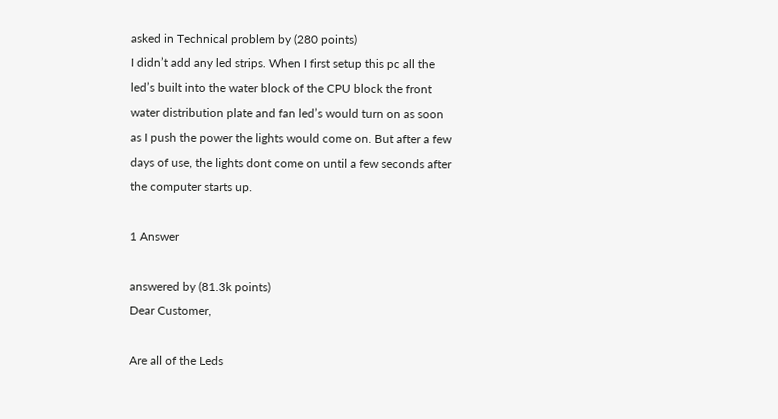asked in Technical problem by (280 points)
I didn’t add any led strips. When I first setup this pc all the led’s built into the water block of the CPU block the front water distribution plate and fan led’s would turn on as soon as I push the power the lights would come on. But after a few days of use, the lights dont come on until a few seconds after the computer starts up.

1 Answer

answered by (81.3k points)
Dear Customer,

Are all of the Leds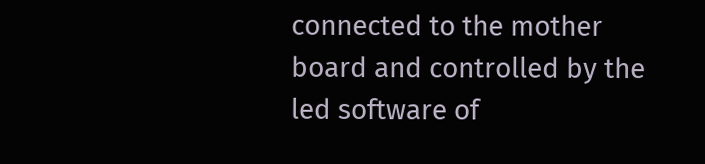connected to the mother board and controlled by the led software of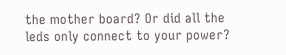the mother board? Or did all the leds only connect to your power?